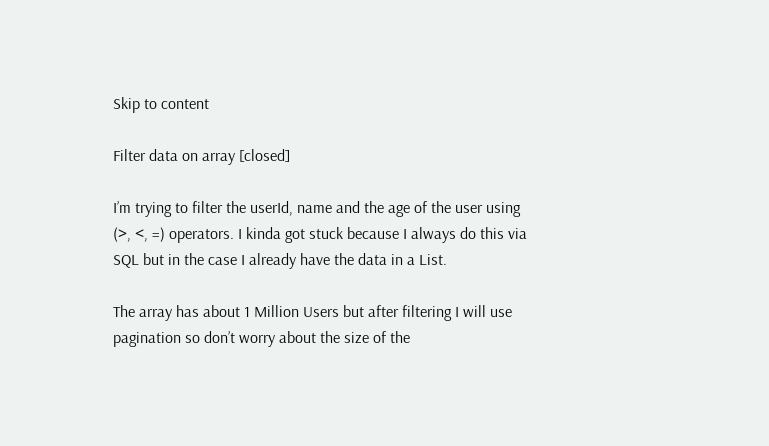Skip to content

Filter data on array [closed]

I’m trying to filter the userId, name and the age of the user using (>, <, =) operators. I kinda got stuck because I always do this via SQL but in the case I already have the data in a List.

The array has about 1 Million Users but after filtering I will use pagination so don’t worry about the size of the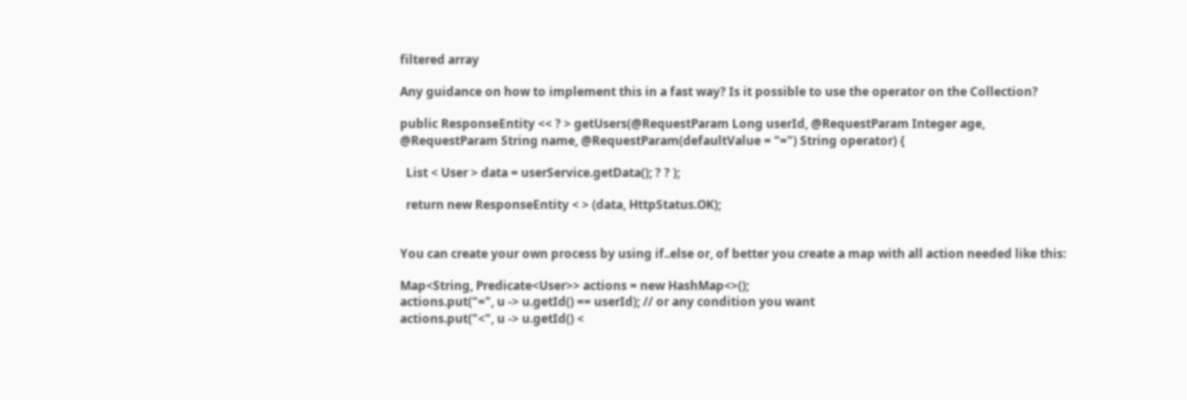filtered array

Any guidance on how to implement this in a fast way? Is it possible to use the operator on the Collection?

public ResponseEntity << ? > getUsers(@RequestParam Long userId, @RequestParam Integer age, @RequestParam String name, @RequestParam(defaultValue = "=") String operator) {

  List < User > data = userService.getData(); ? ? );

  return new ResponseEntity < > (data, HttpStatus.OK);


You can create your own process by using if..else or, of better you create a map with all action needed like this:

Map<String, Predicate<User>> actions = new HashMap<>();
actions.put("=", u -> u.getId() == userId); // or any condition you want
actions.put("<", u -> u.getId() <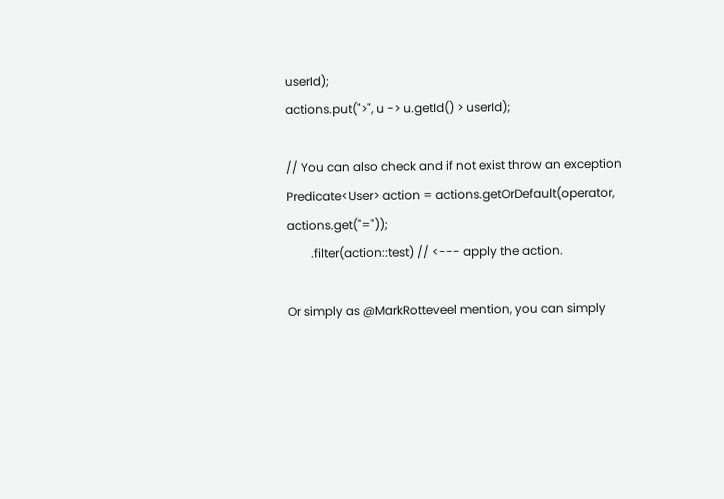userId);
actions.put(">", u -> u.getId() > userId);

// You can also check and if not exist throw an exception
Predicate<User> action = actions.getOrDefault(operator, actions.get("="));
        .filter(action::test) // <--- apply the action.

Or simply as @MarkRotteveel mention, you can simply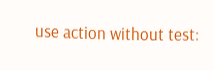use action without test: